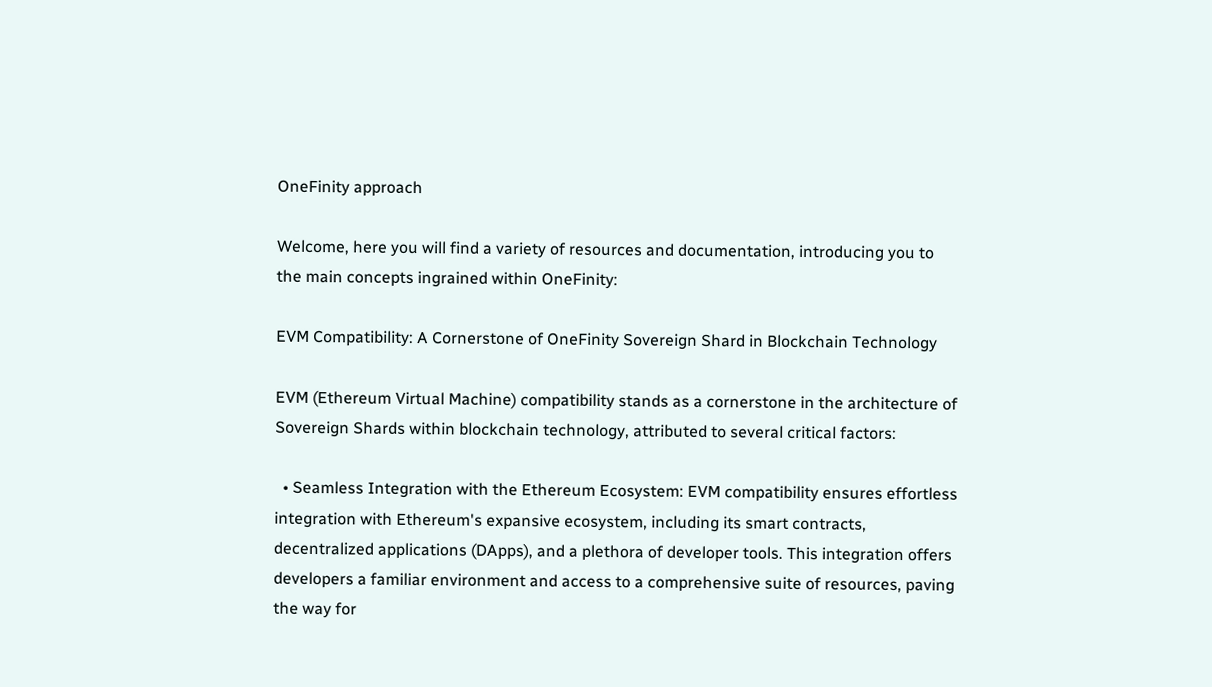OneFinity approach

Welcome, here you will find a variety of resources and documentation, introducing you to the main concepts ingrained within OneFinity:

EVM Compatibility: A Cornerstone of OneFinity Sovereign Shard in Blockchain Technology

EVM (Ethereum Virtual Machine) compatibility stands as a cornerstone in the architecture of Sovereign Shards within blockchain technology, attributed to several critical factors:

  • Seamless Integration with the Ethereum Ecosystem: EVM compatibility ensures effortless integration with Ethereum's expansive ecosystem, including its smart contracts, decentralized applications (DApps), and a plethora of developer tools. This integration offers developers a familiar environment and access to a comprehensive suite of resources, paving the way for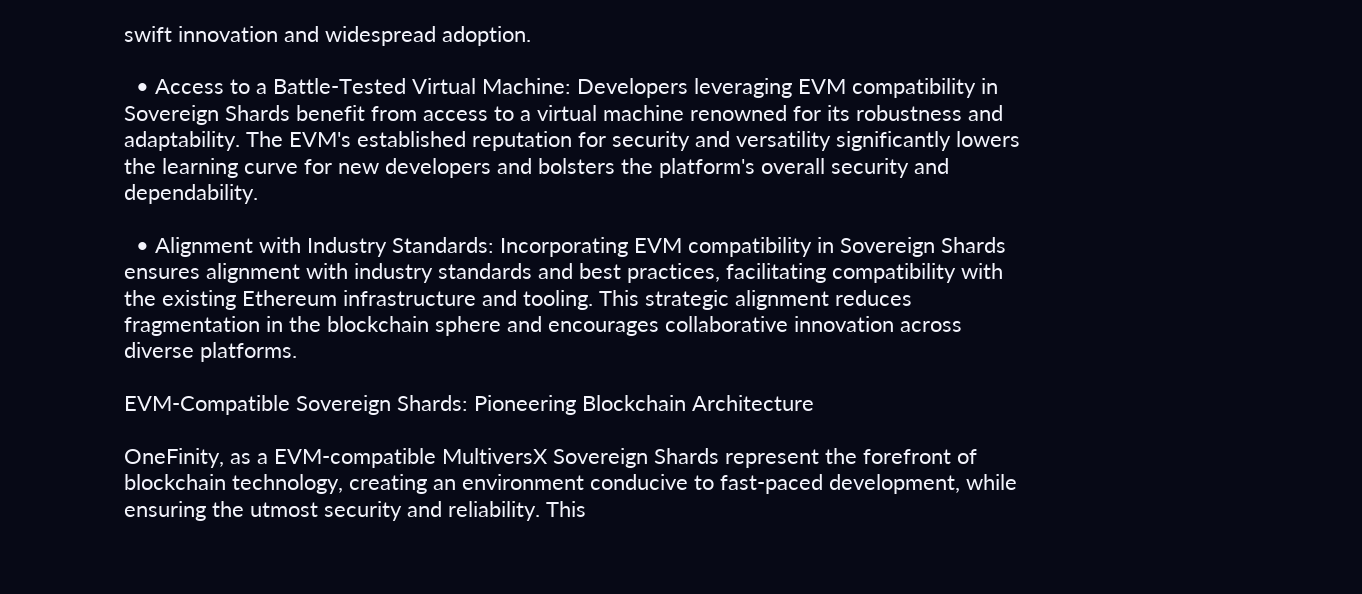swift innovation and widespread adoption.

  • Access to a Battle-Tested Virtual Machine: Developers leveraging EVM compatibility in Sovereign Shards benefit from access to a virtual machine renowned for its robustness and adaptability. The EVM's established reputation for security and versatility significantly lowers the learning curve for new developers and bolsters the platform's overall security and dependability.

  • Alignment with Industry Standards: Incorporating EVM compatibility in Sovereign Shards ensures alignment with industry standards and best practices, facilitating compatibility with the existing Ethereum infrastructure and tooling. This strategic alignment reduces fragmentation in the blockchain sphere and encourages collaborative innovation across diverse platforms.

EVM-Compatible Sovereign Shards: Pioneering Blockchain Architecture

OneFinity, as a EVM-compatible MultiversX Sovereign Shards represent the forefront of blockchain technology, creating an environment conducive to fast-paced development, while ensuring the utmost security and reliability. This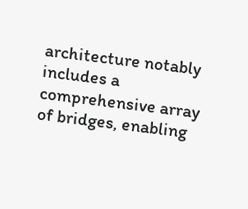architecture notably includes a comprehensive array of bridges, enabling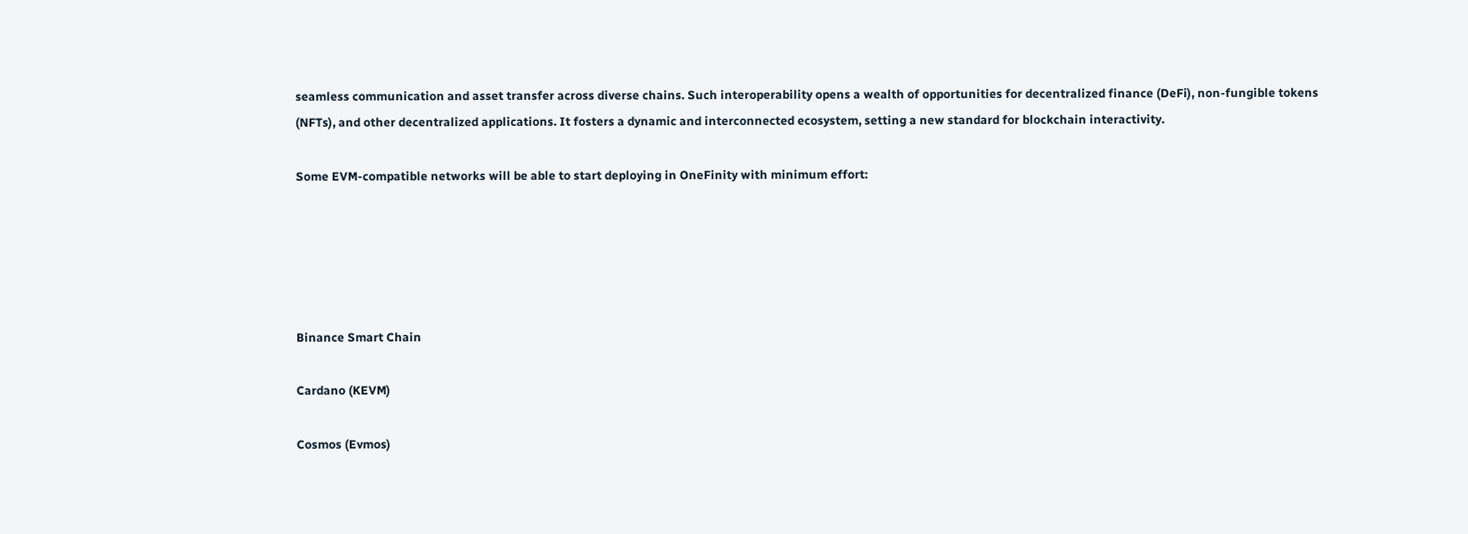seamless communication and asset transfer across diverse chains. Such interoperability opens a wealth of opportunities for decentralized finance (DeFi), non-fungible tokens (NFTs), and other decentralized applications. It fosters a dynamic and interconnected ecosystem, setting a new standard for blockchain interactivity.

Some EVM-compatible networks will be able to start deploying in OneFinity with minimum effort:





Binance Smart Chain

Cardano (KEVM)

Cosmos (Evmos)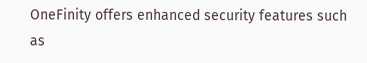OneFinity offers enhanced security features such as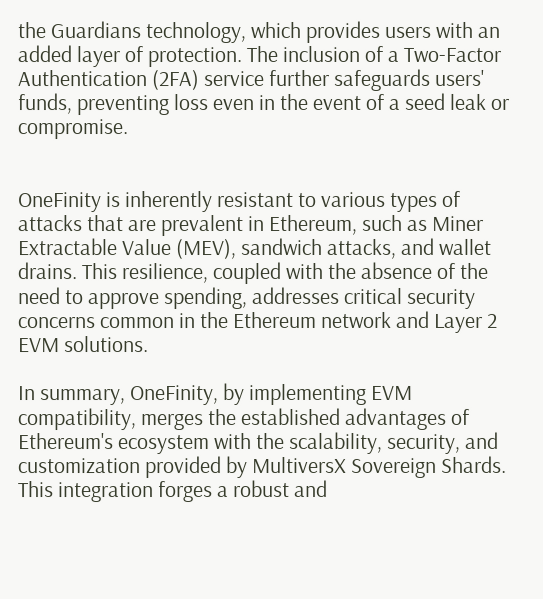the Guardians technology, which provides users with an added layer of protection. The inclusion of a Two-Factor Authentication (2FA) service further safeguards users' funds, preventing loss even in the event of a seed leak or compromise.


OneFinity is inherently resistant to various types of attacks that are prevalent in Ethereum, such as Miner Extractable Value (MEV), sandwich attacks, and wallet drains. This resilience, coupled with the absence of the need to approve spending, addresses critical security concerns common in the Ethereum network and Layer 2 EVM solutions.

In summary, OneFinity, by implementing EVM compatibility, merges the established advantages of Ethereum's ecosystem with the scalability, security, and customization provided by MultiversX Sovereign Shards. This integration forges a robust and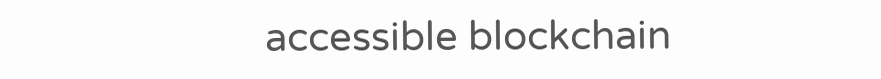accessible blockchain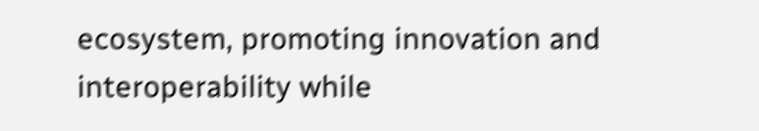ecosystem, promoting innovation and interoperability while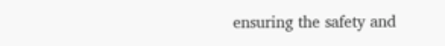ensuring the safety and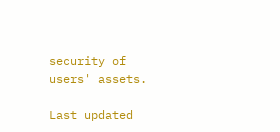security of users' assets.

Last updated